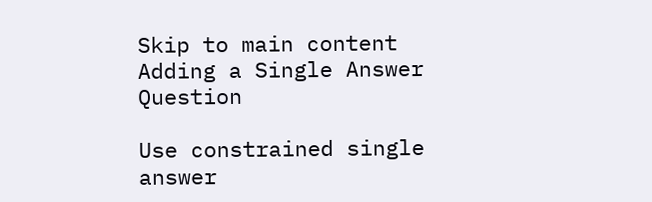Skip to main content
Adding a Single Answer Question

Use constrained single answer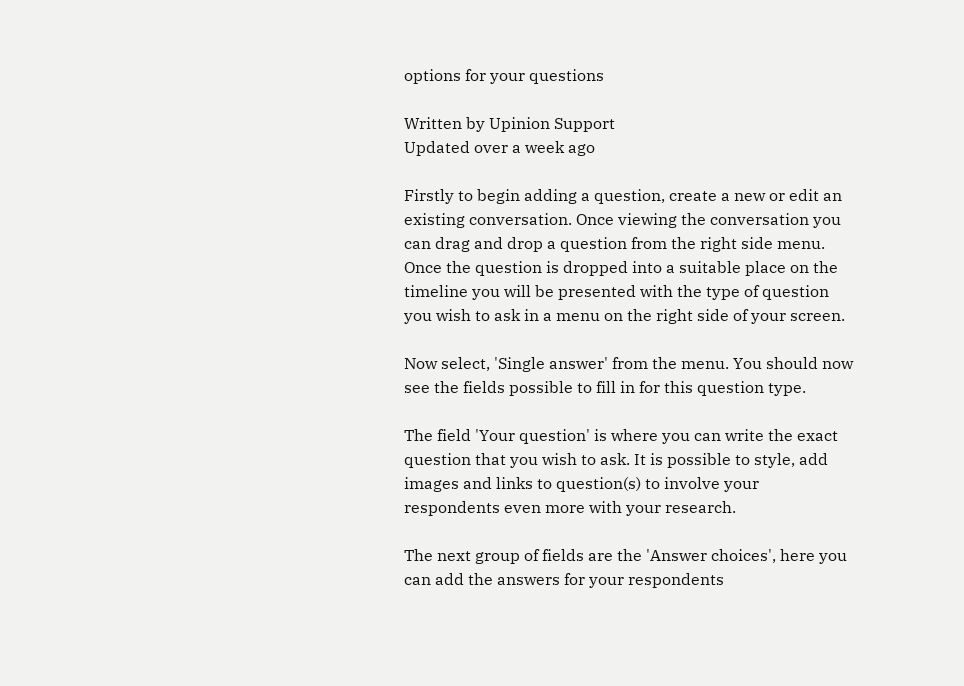options for your questions

Written by Upinion Support
Updated over a week ago

Firstly to begin adding a question, create a new or edit an existing conversation. Once viewing the conversation you can drag and drop a question from the right side menu. Once the question is dropped into a suitable place on the timeline you will be presented with the type of question you wish to ask in a menu on the right side of your screen.

Now select, 'Single answer' from the menu. You should now see the fields possible to fill in for this question type.

The field 'Your question' is where you can write the exact question that you wish to ask. It is possible to style, add images and links to question(s) to involve your respondents even more with your research.

The next group of fields are the 'Answer choices', here you can add the answers for your respondents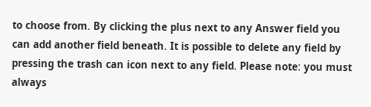to choose from. By clicking the plus next to any Answer field you can add another field beneath. It is possible to delete any field by pressing the trash can icon next to any field. Please note: you must always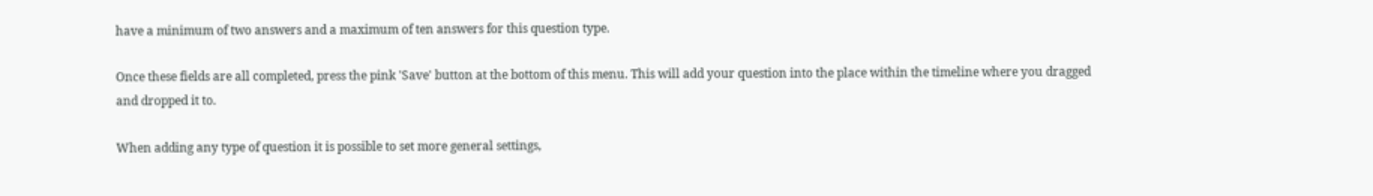have a minimum of two answers and a maximum of ten answers for this question type.

Once these fields are all completed, press the pink 'Save' button at the bottom of this menu. This will add your question into the place within the timeline where you dragged and dropped it to.

When adding any type of question it is possible to set more general settings,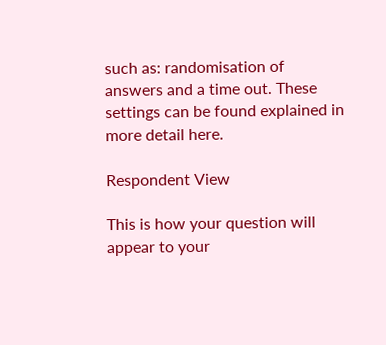such as: randomisation of answers and a time out. These settings can be found explained in more detail here.

Respondent View

This is how your question will appear to your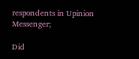respondents in Upinion Messenger;

Did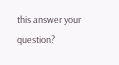this answer your question?